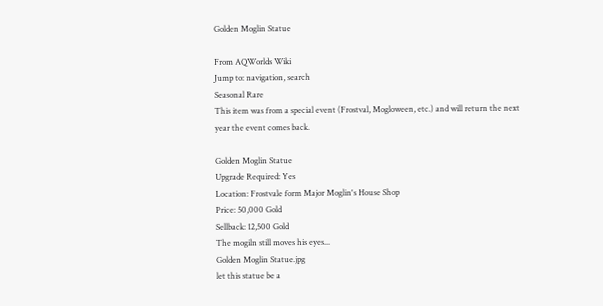Golden Moglin Statue

From AQWorlds Wiki
Jump to: navigation, search
Seasonal Rare
This item was from a special event (Frostval, Mogloween, etc.) and will return the next year the event comes back.

Golden Moglin Statue
Upgrade Required: Yes
Location: Frostvale form Major Moglin's House Shop
Price: 50,000 Gold
Sellback: 12,500 Gold
The mogiln still moves his eyes...
Golden Moglin Statue.jpg
let this statue be a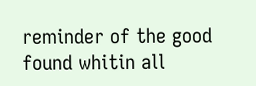reminder of the good found whitin all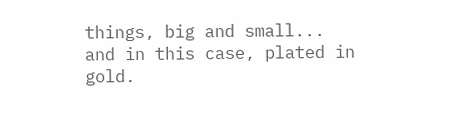things, big and small... and in this case, plated in gold.